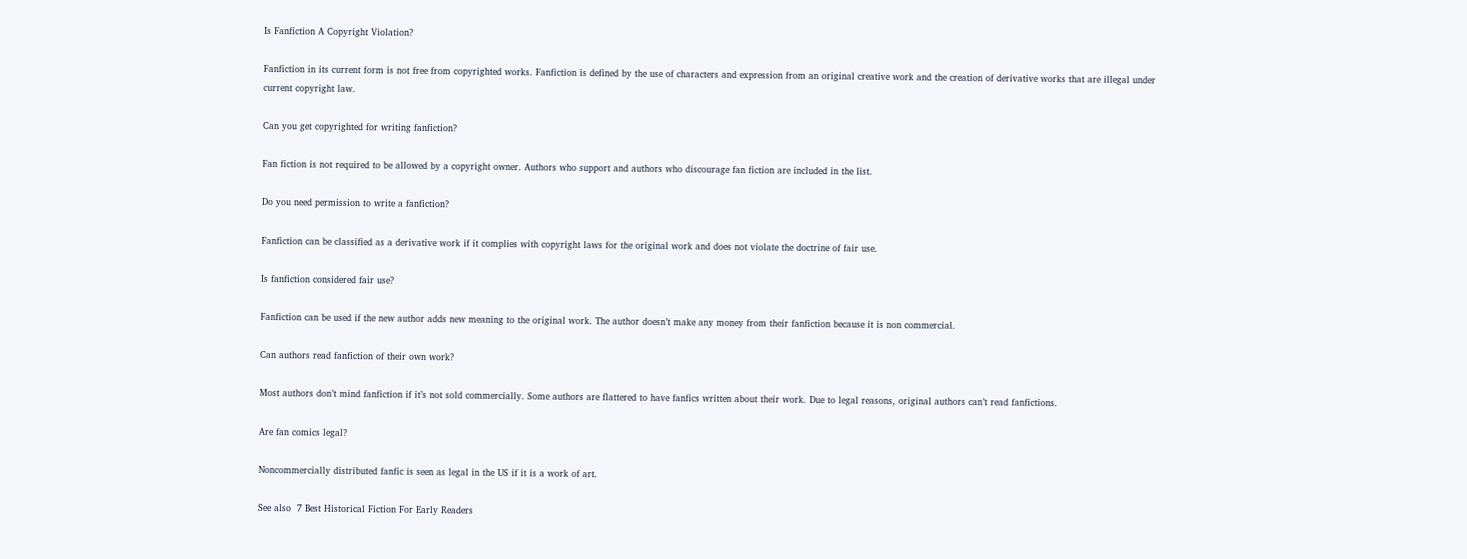Is Fanfiction A Copyright Violation?

Fanfiction in its current form is not free from copyrighted works. Fanfiction is defined by the use of characters and expression from an original creative work and the creation of derivative works that are illegal under current copyright law.

Can you get copyrighted for writing fanfiction?

Fan fiction is not required to be allowed by a copyright owner. Authors who support and authors who discourage fan fiction are included in the list.

Do you need permission to write a fanfiction?

Fanfiction can be classified as a derivative work if it complies with copyright laws for the original work and does not violate the doctrine of fair use.

Is fanfiction considered fair use?

Fanfiction can be used if the new author adds new meaning to the original work. The author doesn’t make any money from their fanfiction because it is non commercial.

Can authors read fanfiction of their own work?

Most authors don’t mind fanfiction if it’s not sold commercially. Some authors are flattered to have fanfics written about their work. Due to legal reasons, original authors can’t read fanfictions.

Are fan comics legal?

Noncommercially distributed fanfic is seen as legal in the US if it is a work of art.

See also  7 Best Historical Fiction For Early Readers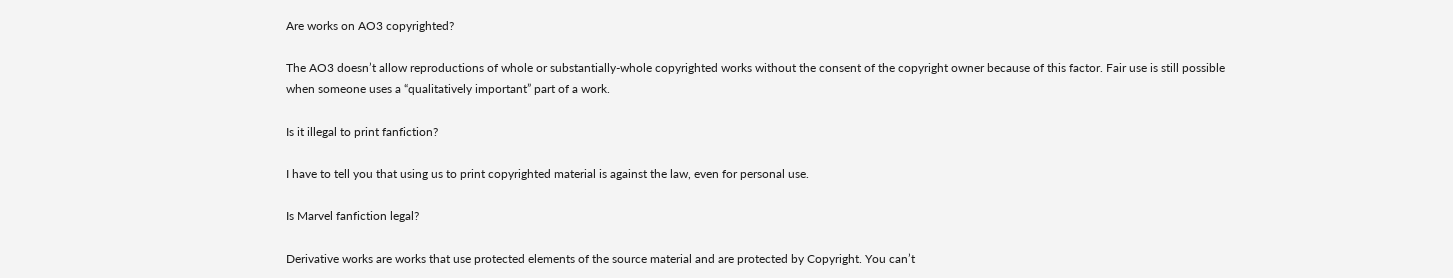Are works on AO3 copyrighted?

The AO3 doesn’t allow reproductions of whole or substantially-whole copyrighted works without the consent of the copyright owner because of this factor. Fair use is still possible when someone uses a “qualitatively important” part of a work.

Is it illegal to print fanfiction?

I have to tell you that using us to print copyrighted material is against the law, even for personal use.

Is Marvel fanfiction legal?

Derivative works are works that use protected elements of the source material and are protected by Copyright. You can’t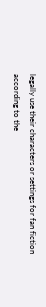legally use their characters or settings for fan fiction according to the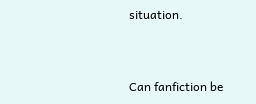situation.


Can fanfiction be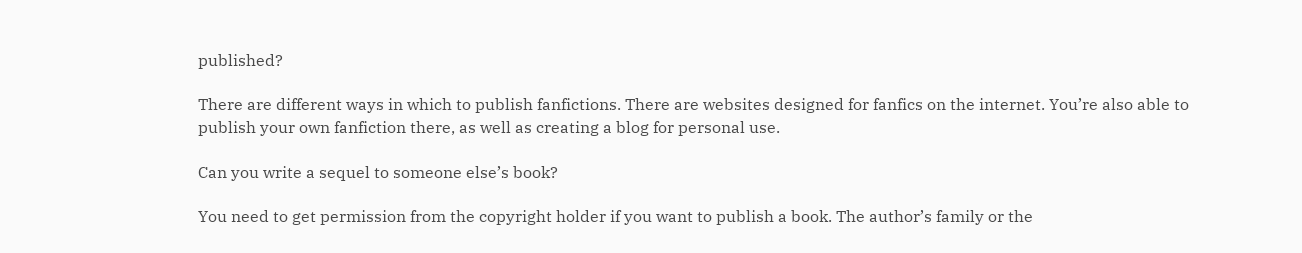published?

There are different ways in which to publish fanfictions. There are websites designed for fanfics on the internet. You’re also able to publish your own fanfiction there, as well as creating a blog for personal use.

Can you write a sequel to someone else’s book?

You need to get permission from the copyright holder if you want to publish a book. The author’s family or the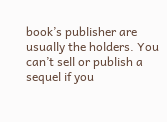book’s publisher are usually the holders. You can’t sell or publish a sequel if you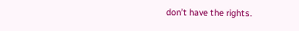don’t have the rights.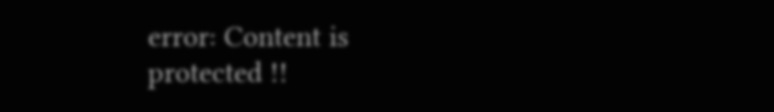error: Content is protected !!